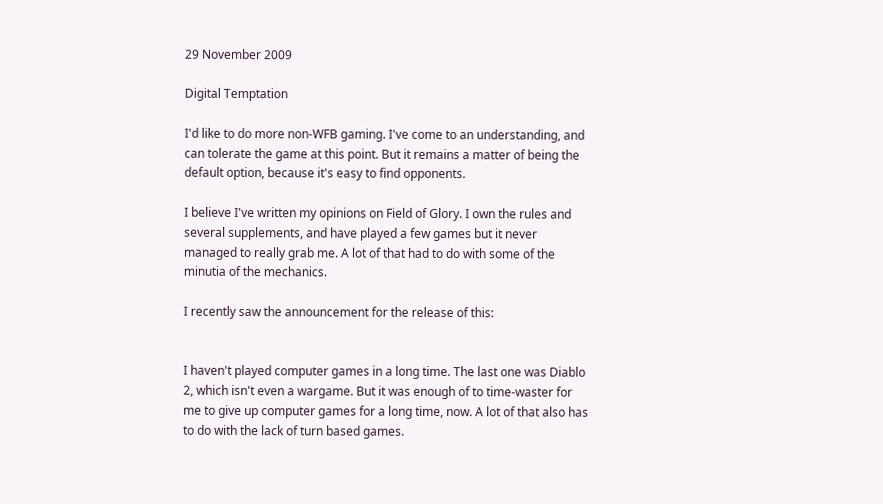29 November 2009

Digital Temptation

I'd like to do more non-WFB gaming. I've come to an understanding, and can tolerate the game at this point. But it remains a matter of being the default option, because it's easy to find opponents.

I believe I've written my opinions on Field of Glory. I own the rules and several supplements, and have played a few games but it never managed to really grab me. A lot of that had to do with some of the minutia of the mechanics.

I recently saw the announcement for the release of this:


I haven't played computer games in a long time. The last one was Diablo 2, which isn't even a wargame. But it was enough of to time-waster for me to give up computer games for a long time, now. A lot of that also has to do with the lack of turn based games.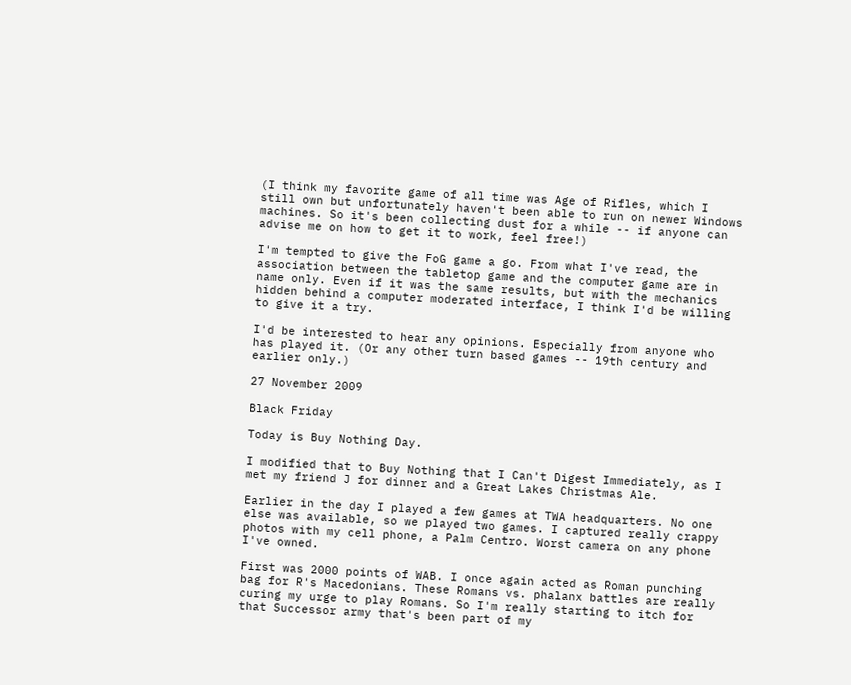(I think my favorite game of all time was Age of Rifles, which I still own but unfortunately haven't been able to run on newer Windows machines. So it's been collecting dust for a while -- if anyone can advise me on how to get it to work, feel free!)

I'm tempted to give the FoG game a go. From what I've read, the association between the tabletop game and the computer game are in name only. Even if it was the same results, but with the mechanics hidden behind a computer moderated interface, I think I'd be willing to give it a try.

I'd be interested to hear any opinions. Especially from anyone who has played it. (Or any other turn based games -- 19th century and earlier only.)

27 November 2009

Black Friday

Today is Buy Nothing Day.

I modified that to Buy Nothing that I Can't Digest Immediately, as I met my friend J for dinner and a Great Lakes Christmas Ale.

Earlier in the day I played a few games at TWA headquarters. No one else was available, so we played two games. I captured really crappy photos with my cell phone, a Palm Centro. Worst camera on any phone I've owned.

First was 2000 points of WAB. I once again acted as Roman punching bag for R's Macedonians. These Romans vs. phalanx battles are really curing my urge to play Romans. So I'm really starting to itch for that Successor army that's been part of my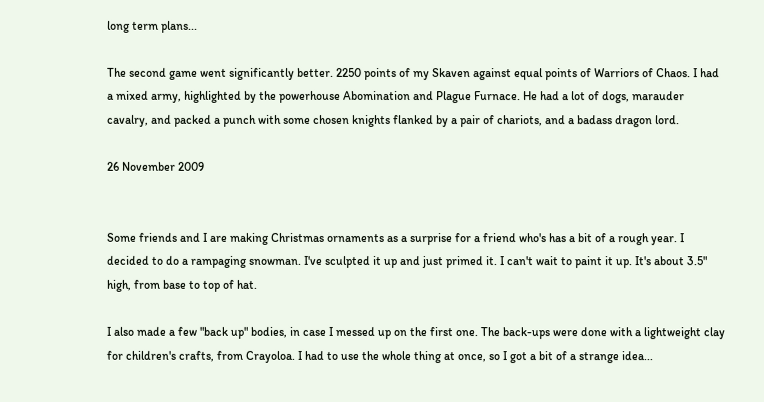long term plans...

The second game went significantly better. 2250 points of my Skaven against equal points of Warriors of Chaos. I had a mixed army, highlighted by the powerhouse Abomination and Plague Furnace. He had a lot of dogs, marauder cavalry, and packed a punch with some chosen knights flanked by a pair of chariots, and a badass dragon lord.

26 November 2009


Some friends and I are making Christmas ornaments as a surprise for a friend who's has a bit of a rough year. I decided to do a rampaging snowman. I've sculpted it up and just primed it. I can't wait to paint it up. It's about 3.5" high, from base to top of hat.

I also made a few "back up" bodies, in case I messed up on the first one. The back-ups were done with a lightweight clay for children's crafts, from Crayoloa. I had to use the whole thing at once, so I got a bit of a strange idea...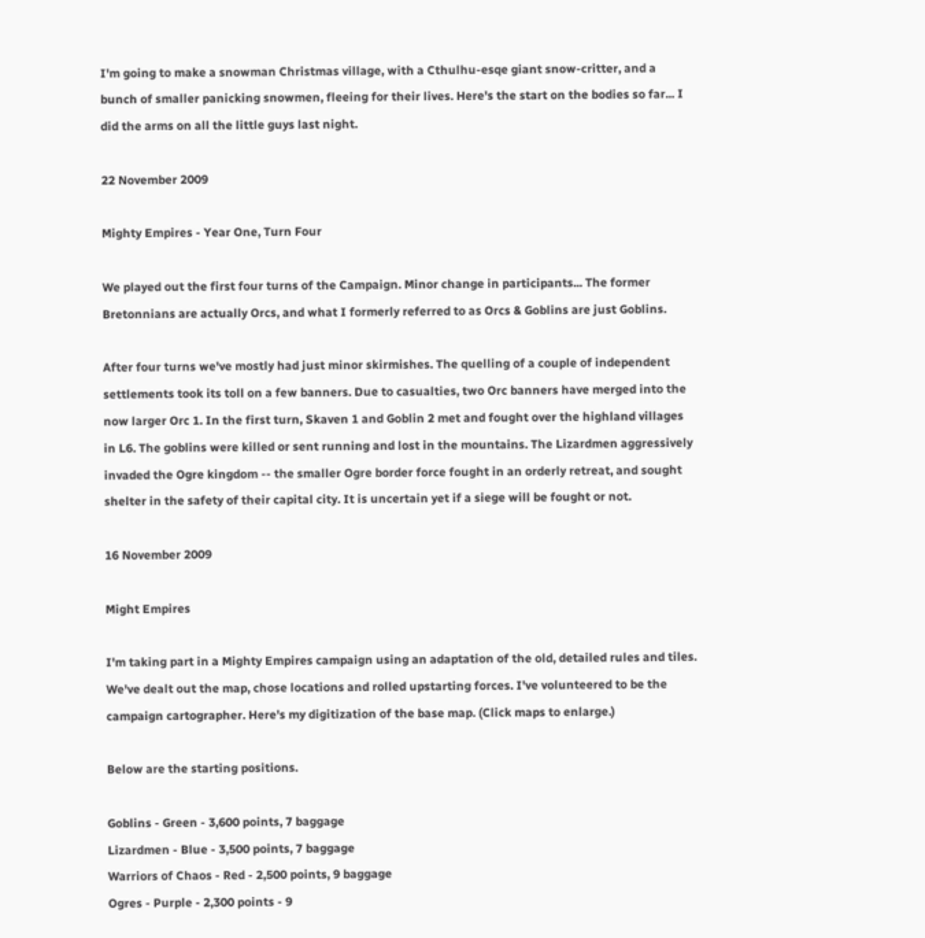I'm going to make a snowman Christmas village, with a Cthulhu-esqe giant snow-critter, and a bunch of smaller panicking snowmen, fleeing for their lives. Here's the start on the bodies so far... I did the arms on all the little guys last night.

22 November 2009

Mighty Empires - Year One, Turn Four

We played out the first four turns of the Campaign. Minor change in participants... The former Bretonnians are actually Orcs, and what I formerly referred to as Orcs & Goblins are just Goblins.

After four turns we've mostly had just minor skirmishes. The quelling of a couple of independent settlements took its toll on a few banners. Due to casualties, two Orc banners have merged into the now larger Orc 1. In the first turn, Skaven 1 and Goblin 2 met and fought over the highland villages in L6. The goblins were killed or sent running and lost in the mountains. The Lizardmen aggressively invaded the Ogre kingdom -- the smaller Ogre border force fought in an orderly retreat, and sought shelter in the safety of their capital city. It is uncertain yet if a siege will be fought or not.

16 November 2009

Might Empires

I'm taking part in a Mighty Empires campaign using an adaptation of the old, detailed rules and tiles. We've dealt out the map, chose locations and rolled upstarting forces. I've volunteered to be the campaign cartographer. Here's my digitization of the base map. (Click maps to enlarge.)

Below are the starting positions.

Goblins - Green - 3,600 points, 7 baggage
Lizardmen - Blue - 3,500 points, 7 baggage
Warriors of Chaos - Red - 2,500 points, 9 baggage
Ogres - Purple - 2,300 points - 9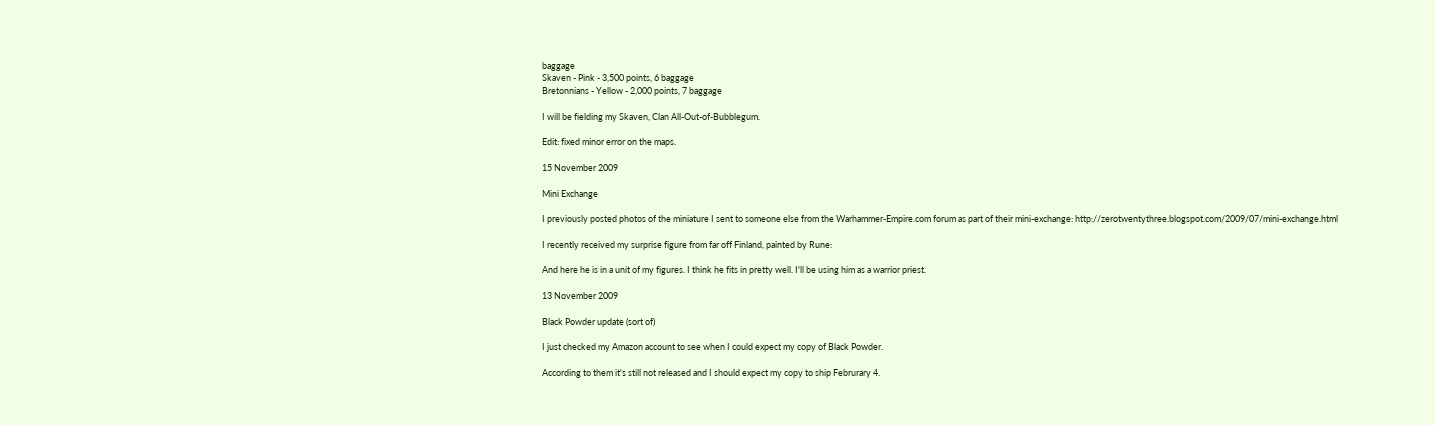baggage
Skaven - Pink - 3,500 points, 6 baggage
Bretonnians - Yellow - 2,000 points, 7 baggage

I will be fielding my Skaven, Clan All-Out-of-Bubblegum.

Edit: fixed minor error on the maps.

15 November 2009

Mini Exchange

I previously posted photos of the miniature I sent to someone else from the Warhammer-Empire.com forum as part of their mini-exchange: http://zerotwentythree.blogspot.com/2009/07/mini-exchange.html

I recently received my surprise figure from far off Finland, painted by Rune:

And here he is in a unit of my figures. I think he fits in pretty well. I'll be using him as a warrior priest.

13 November 2009

Black Powder update (sort of)

I just checked my Amazon account to see when I could expect my copy of Black Powder.

According to them it's still not released and I should expect my copy to ship Februrary 4.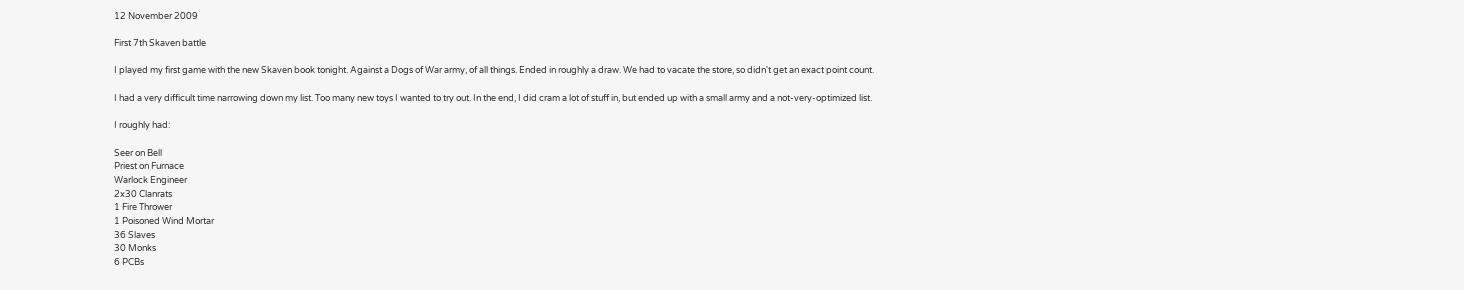12 November 2009

First 7th Skaven battle

I played my first game with the new Skaven book tonight. Against a Dogs of War army, of all things. Ended in roughly a draw. We had to vacate the store, so didn't get an exact point count.

I had a very difficult time narrowing down my list. Too many new toys I wanted to try out. In the end, I did cram a lot of stuff in, but ended up with a small army and a not-very-optimized list.

I roughly had:

Seer on Bell
Priest on Furnace
Warlock Engineer
2x30 Clanrats
1 Fire Thrower
1 Poisoned Wind Mortar
36 Slaves
30 Monks
6 PCBs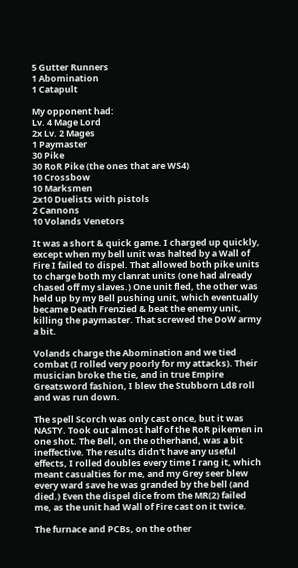5 Gutter Runners
1 Abomination
1 Catapult

My opponent had:
Lv. 4 Mage Lord
2x Lv. 2 Mages
1 Paymaster
30 Pike
30 RoR Pike (the ones that are WS4)
10 Crossbow
10 Marksmen
2x10 Duelists with pistols
2 Cannons
10 Volands Venetors

It was a short & quick game. I charged up quickly, except when my bell unit was halted by a Wall of Fire I failed to dispel. That allowed both pike units to charge both my clanrat units (one had already chased off my slaves.) One unit fled, the other was held up by my Bell pushing unit, which eventually became Death Frenzied & beat the enemy unit, killing the paymaster. That screwed the DoW army a bit.

Volands charge the Abomination and we tied combat (I rolled very poorly for my attacks). Their musician broke the tie, and in true Empire Greatsword fashion, I blew the Stubborn Ld8 roll and was run down.

The spell Scorch was only cast once, but it was NASTY. Took out almost half of the RoR pikemen in one shot. The Bell, on the otherhand, was a bit ineffective. The results didn't have any useful effects, I rolled doubles every time I rang it, which meant casualties for me, and my Grey seer blew every ward save he was granded by the bell (and died.) Even the dispel dice from the MR(2) failed me, as the unit had Wall of Fire cast on it twice.

The furnace and PCBs, on the other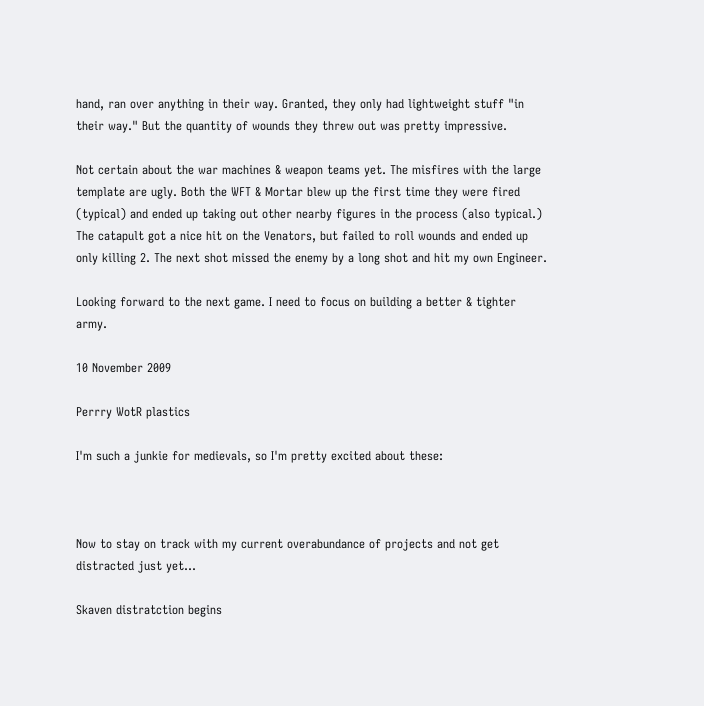hand, ran over anything in their way. Granted, they only had lightweight stuff "in their way." But the quantity of wounds they threw out was pretty impressive.

Not certain about the war machines & weapon teams yet. The misfires with the large template are ugly. Both the WFT & Mortar blew up the first time they were fired (typical) and ended up taking out other nearby figures in the process (also typical.) The catapult got a nice hit on the Venators, but failed to roll wounds and ended up only killing 2. The next shot missed the enemy by a long shot and hit my own Engineer.

Looking forward to the next game. I need to focus on building a better & tighter army.

10 November 2009

Perrry WotR plastics

I'm such a junkie for medievals, so I'm pretty excited about these:



Now to stay on track with my current overabundance of projects and not get distracted just yet...

Skaven distratction begins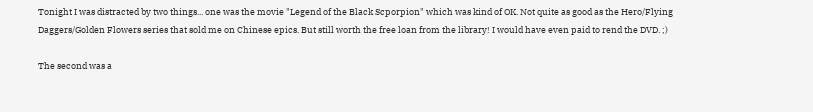Tonight I was distracted by two things... one was the movie "Legend of the Black Scporpion" which was kind of OK. Not quite as good as the Hero/Flying Daggers/Golden Flowers series that sold me on Chinese epics. But still worth the free loan from the library! I would have even paid to rend the DVD. ;)

The second was a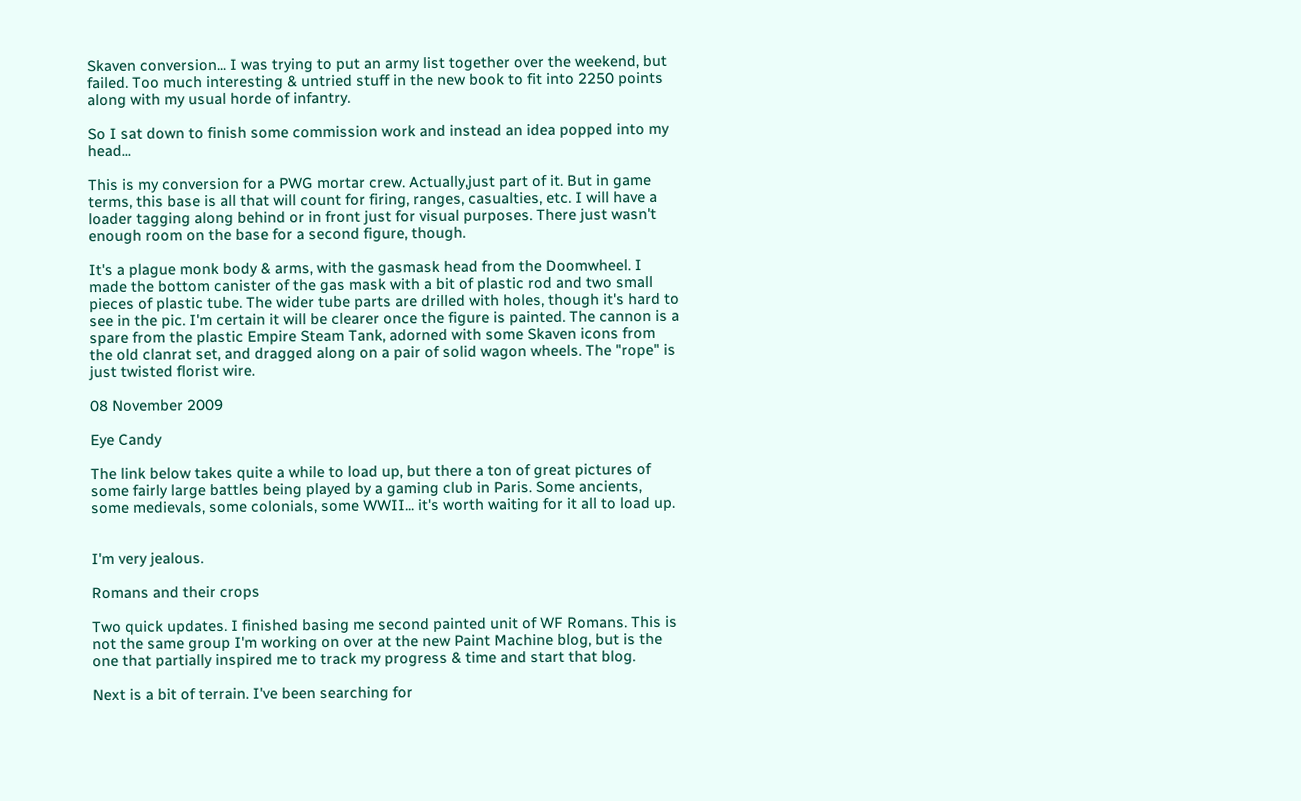Skaven conversion... I was trying to put an army list together over the weekend, but failed. Too much interesting & untried stuff in the new book to fit into 2250 points along with my usual horde of infantry.

So I sat down to finish some commission work and instead an idea popped into my head...

This is my conversion for a PWG mortar crew. Actually,just part of it. But in game terms, this base is all that will count for firing, ranges, casualties, etc. I will have a loader tagging along behind or in front just for visual purposes. There just wasn't enough room on the base for a second figure, though.

It's a plague monk body & arms, with the gasmask head from the Doomwheel. I made the bottom canister of the gas mask with a bit of plastic rod and two small pieces of plastic tube. The wider tube parts are drilled with holes, though it's hard to see in the pic. I'm certain it will be clearer once the figure is painted. The cannon is a spare from the plastic Empire Steam Tank, adorned with some Skaven icons from the old clanrat set, and dragged along on a pair of solid wagon wheels. The "rope" is just twisted florist wire.

08 November 2009

Eye Candy

The link below takes quite a while to load up, but there a ton of great pictures of some fairly large battles being played by a gaming club in Paris. Some ancients, some medievals, some colonials, some WWII... it's worth waiting for it all to load up.


I'm very jealous.

Romans and their crops

Two quick updates. I finished basing me second painted unit of WF Romans. This is not the same group I'm working on over at the new Paint Machine blog, but is the one that partially inspired me to track my progress & time and start that blog.

Next is a bit of terrain. I've been searching for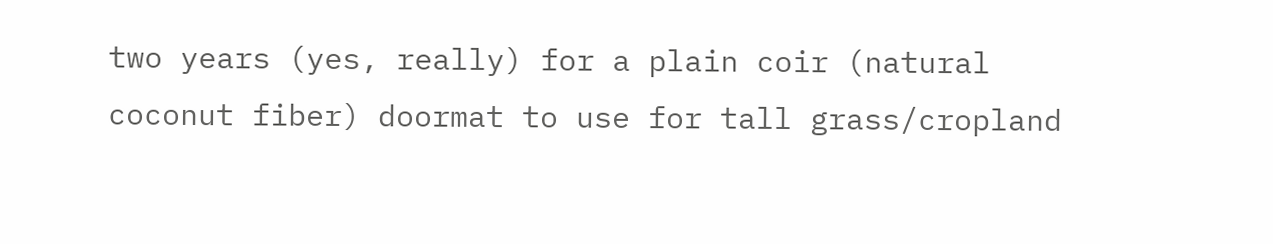two years (yes, really) for a plain coir (natural coconut fiber) doormat to use for tall grass/cropland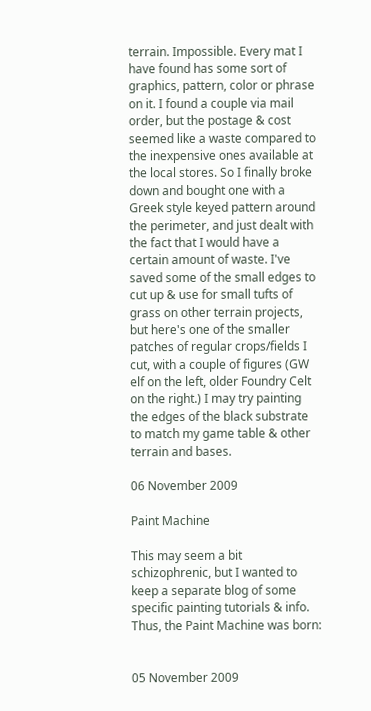terrain. Impossible. Every mat I have found has some sort of graphics, pattern, color or phrase on it. I found a couple via mail order, but the postage & cost seemed like a waste compared to the inexpensive ones available at the local stores. So I finally broke down and bought one with a Greek style keyed pattern around the perimeter, and just dealt with the fact that I would have a certain amount of waste. I've saved some of the small edges to cut up & use for small tufts of grass on other terrain projects, but here's one of the smaller patches of regular crops/fields I cut, with a couple of figures (GW elf on the left, older Foundry Celt on the right.) I may try painting the edges of the black substrate to match my game table & other terrain and bases.

06 November 2009

Paint Machine

This may seem a bit schizophrenic, but I wanted to keep a separate blog of some specific painting tutorials & info. Thus, the Paint Machine was born:


05 November 2009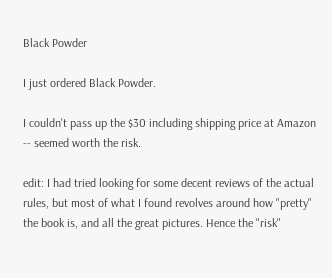Black Powder

I just ordered Black Powder.

I couldn't pass up the $30 including shipping price at Amazon -- seemed worth the risk.

edit: I had tried looking for some decent reviews of the actual rules, but most of what I found revolves around how "pretty" the book is, and all the great pictures. Hence the "risk"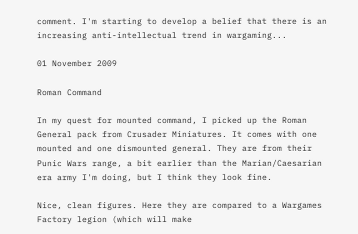comment. I'm starting to develop a belief that there is an increasing anti-intellectual trend in wargaming...

01 November 2009

Roman Command

In my quest for mounted command, I picked up the Roman General pack from Crusader Miniatures. It comes with one mounted and one dismounted general. They are from their Punic Wars range, a bit earlier than the Marian/Caesarian era army I'm doing, but I think they look fine.

Nice, clean figures. Here they are compared to a Wargames Factory legion (which will make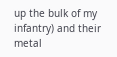up the bulk of my infantry) and their metal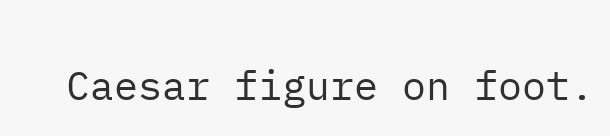Caesar figure on foot.